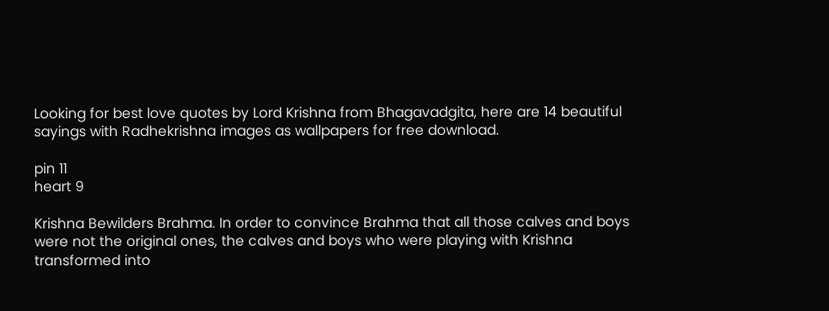Looking for best love quotes by Lord Krishna from Bhagavadgita, here are 14 beautiful sayings with Radhekrishna images as wallpapers for free download.

pin 11
heart 9

Krishna Bewilders Brahma. In order to convince Brahma that all those calves and boys were not the original ones, the calves and boys who were playing with Krishna transformed into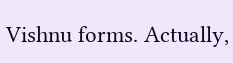Vishnu forms. Actually,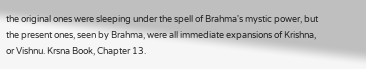the original ones were sleeping under the spell of Brahma's mystic power, but the present ones, seen by Brahma, were all immediate expansions of Krishna, or Vishnu. Krsna Book, Chapter 13.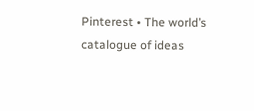Pinterest • The world’s catalogue of ideas